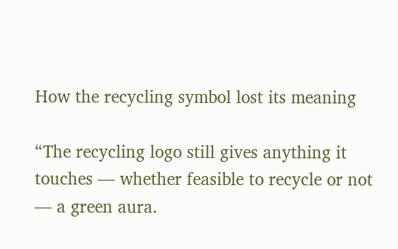How the recycling symbol lost its meaning

“The recycling logo still gives anything it touches — whether feasible to recycle or not — a green aura.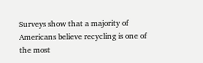Surveys show that a majority of Americans believe recycling is one of the most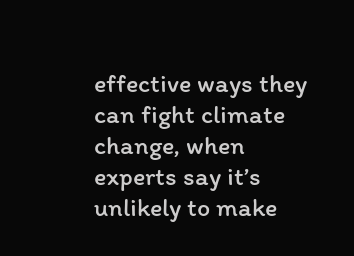effective ways they can fight climate change, when experts say it’s unlikely to make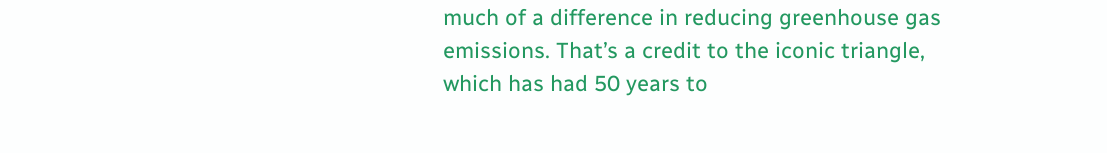much of a difference in reducing greenhouse gas emissions. That’s a credit to the iconic triangle, which has had 50 years to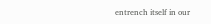entrench itself in our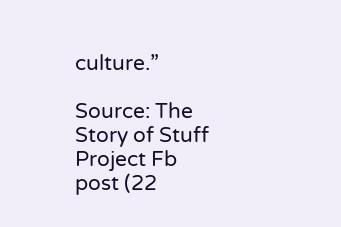culture.”

Source: The Story of Stuff Project Fb post (22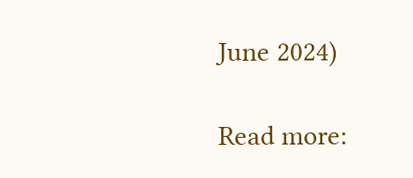June 2024)

Read more: